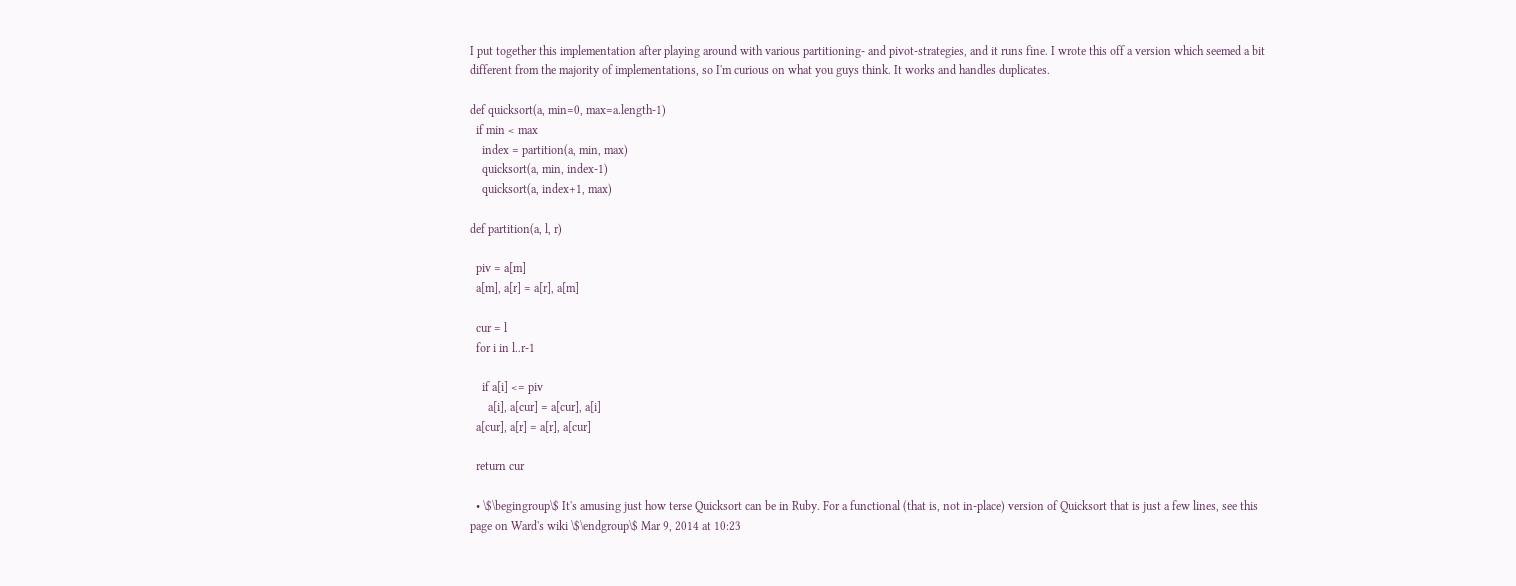I put together this implementation after playing around with various partitioning- and pivot-strategies, and it runs fine. I wrote this off a version which seemed a bit different from the majority of implementations, so I'm curious on what you guys think. It works and handles duplicates.

def quicksort(a, min=0, max=a.length-1)
  if min < max
    index = partition(a, min, max)
    quicksort(a, min, index-1)
    quicksort(a, index+1, max)

def partition(a, l, r)

  piv = a[m]
  a[m], a[r] = a[r], a[m]

  cur = l
  for i in l..r-1

    if a[i] <= piv
      a[i], a[cur] = a[cur], a[i]
  a[cur], a[r] = a[r], a[cur]

  return cur

  • \$\begingroup\$ It's amusing just how terse Quicksort can be in Ruby. For a functional (that is, not in-place) version of Quicksort that is just a few lines, see this page on Ward's wiki \$\endgroup\$ Mar 9, 2014 at 10:23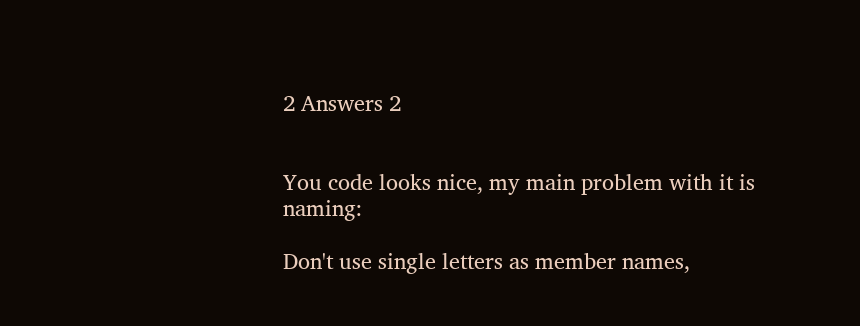2 Answers 2


You code looks nice, my main problem with it is naming:

Don't use single letters as member names,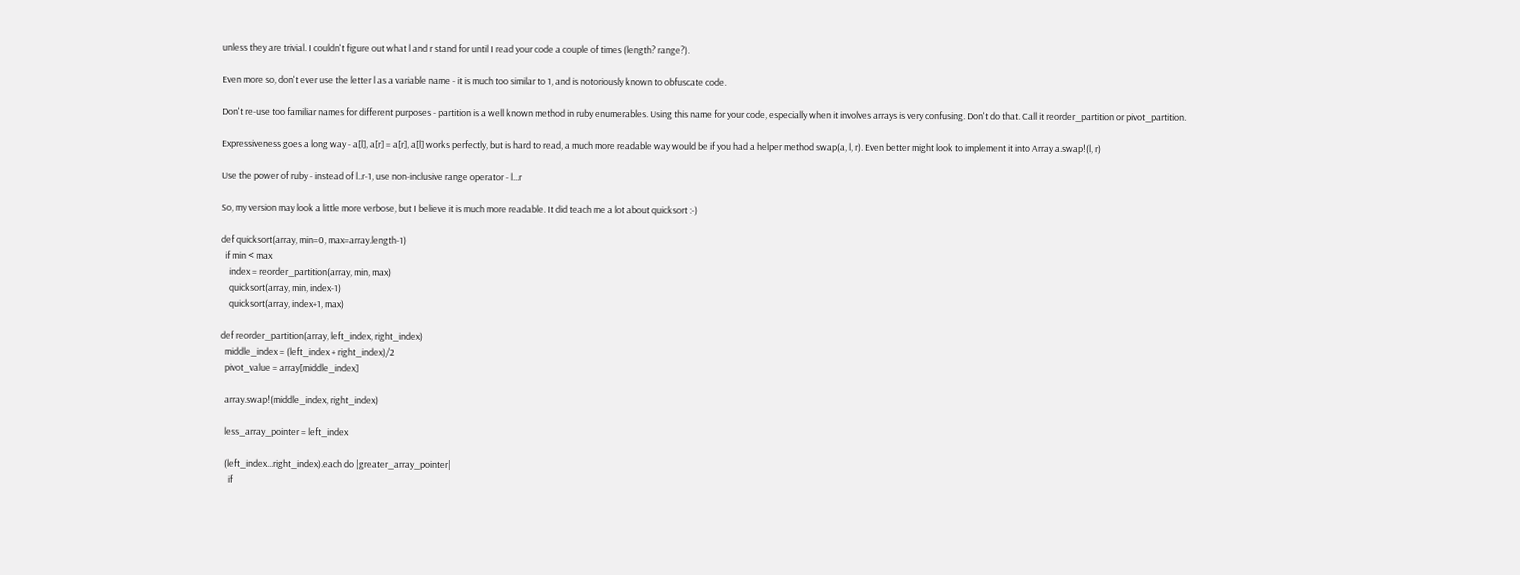unless they are trivial. I couldn't figure out what l and r stand for until I read your code a couple of times (length? range?).

Even more so, don't ever use the letter l as a variable name - it is much too similar to 1, and is notoriously known to obfuscate code.

Don't re-use too familiar names for different purposes - partition is a well known method in ruby enumerables. Using this name for your code, especially when it involves arrays is very confusing. Don't do that. Call it reorder_partition or pivot_partition.

Expressiveness goes a long way - a[l], a[r] = a[r], a[l] works perfectly, but is hard to read, a much more readable way would be if you had a helper method swap(a, l, r). Even better might look to implement it into Array a.swap!(l, r)

Use the power of ruby - instead of l..r-1, use non-inclusive range operator - l...r

So, my version may look a little more verbose, but I believe it is much more readable. It did teach me a lot about quicksort :-)

def quicksort(array, min=0, max=array.length-1)
  if min < max
    index = reorder_partition(array, min, max)
    quicksort(array, min, index-1)
    quicksort(array, index+1, max)

def reorder_partition(array, left_index, right_index)
  middle_index = (left_index + right_index)/2
  pivot_value = array[middle_index]

  array.swap!(middle_index, right_index)

  less_array_pointer = left_index

  (left_index...right_index).each do |greater_array_pointer|
    if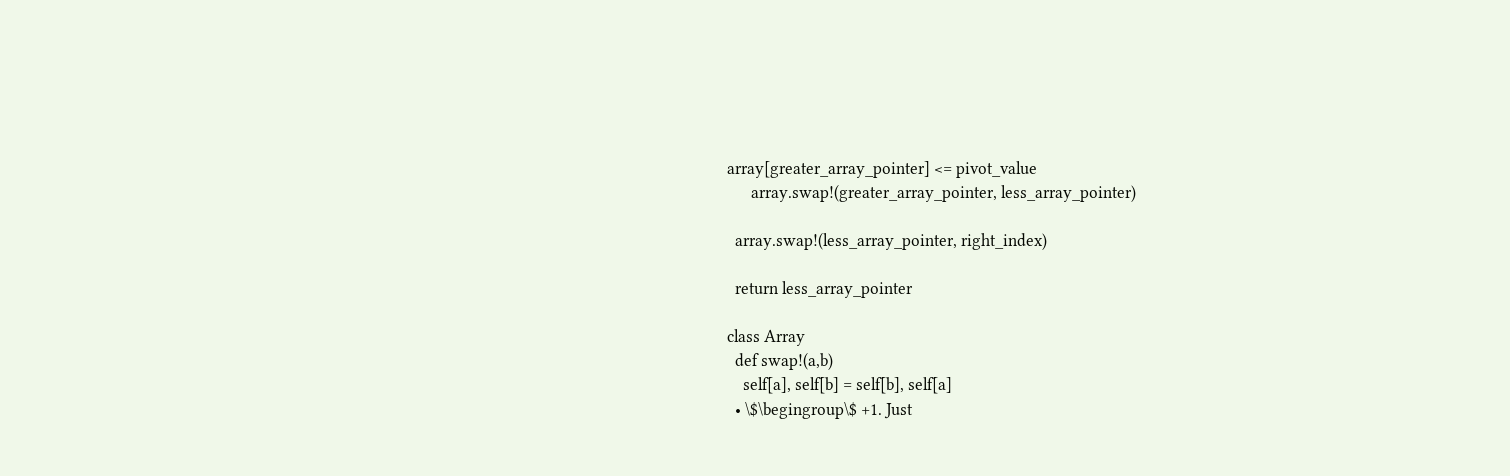array[greater_array_pointer] <= pivot_value
      array.swap!(greater_array_pointer, less_array_pointer)

  array.swap!(less_array_pointer, right_index)

  return less_array_pointer

class Array
  def swap!(a,b)
    self[a], self[b] = self[b], self[a]
  • \$\begingroup\$ +1. Just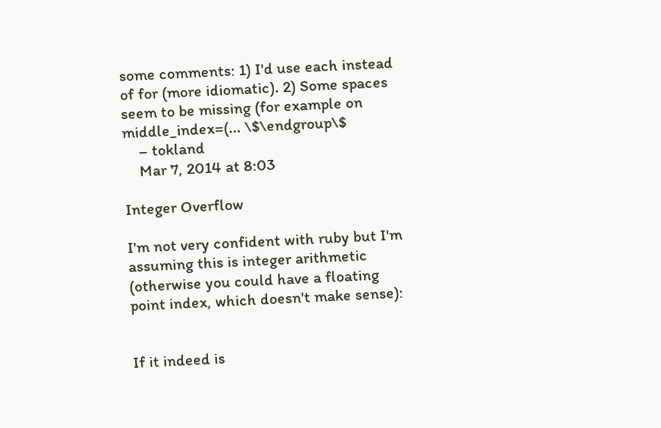some comments: 1) I'd use each instead of for (more idiomatic). 2) Some spaces seem to be missing (for example on middle_index=(... \$\endgroup\$
    – tokland
    Mar 7, 2014 at 8:03

Integer Overflow

I'm not very confident with ruby but I'm assuming this is integer arithmetic (otherwise you could have a floating point index, which doesn't make sense):


If it indeed is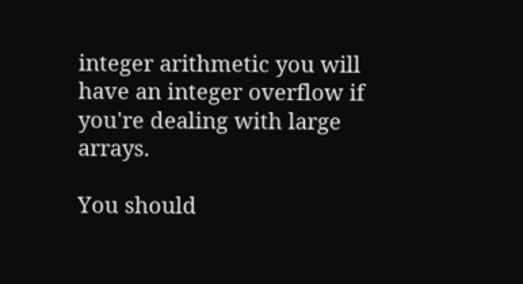integer arithmetic you will have an integer overflow if you're dealing with large arrays.

You should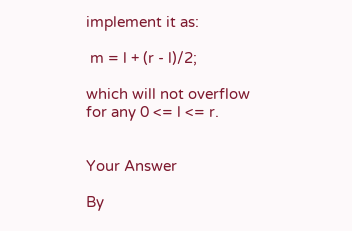implement it as:

 m = l + (r - l)/2;

which will not overflow for any 0 <= l <= r.


Your Answer

By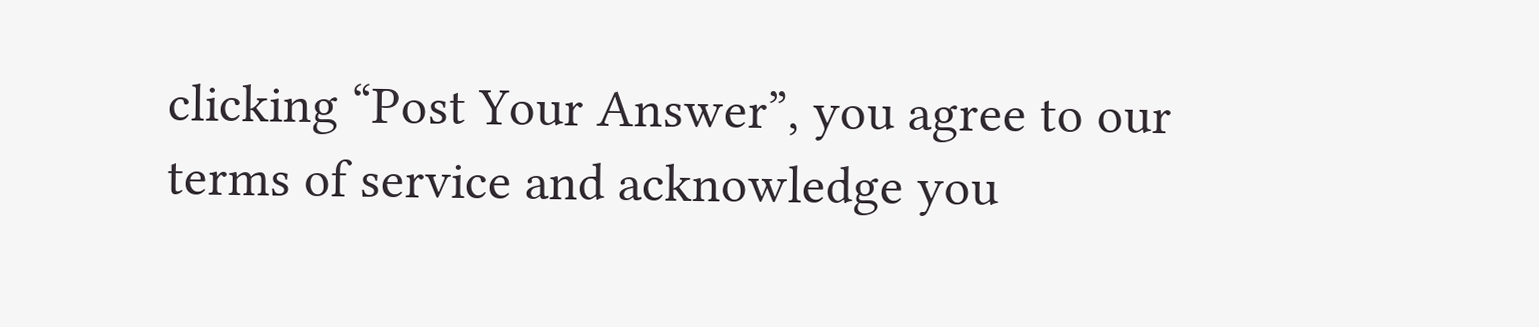clicking “Post Your Answer”, you agree to our terms of service and acknowledge you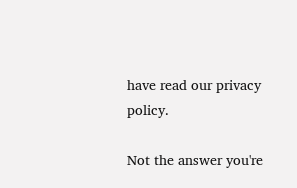have read our privacy policy.

Not the answer you're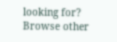looking for? Browse other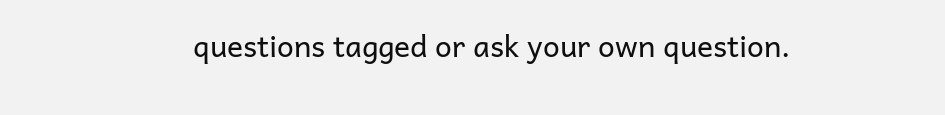questions tagged or ask your own question.